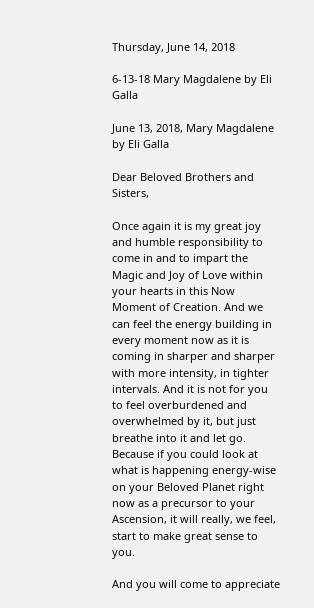Thursday, June 14, 2018

6-13-18 Mary Magdalene by Eli Galla

June 13, 2018, Mary Magdalene by Eli Galla

Dear Beloved Brothers and Sisters,

Once again it is my great joy and humble responsibility to come in and to impart the Magic and Joy of Love within your hearts in this Now Moment of Creation. And we can feel the energy building in every moment now as it is coming in sharper and sharper with more intensity, in tighter intervals. And it is not for you to feel overburdened and overwhelmed by it, but just breathe into it and let go. Because if you could look at what is happening energy-wise on your Beloved Planet right now as a precursor to your Ascension, it will really, we feel, start to make great sense to you.

And you will come to appreciate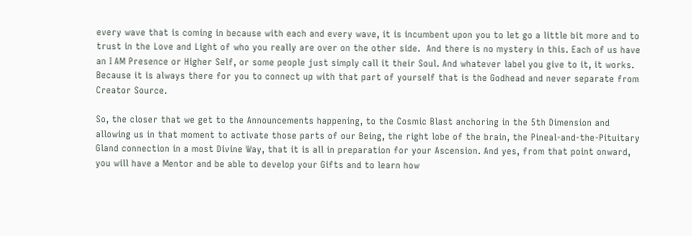every wave that is coming in because with each and every wave, it is incumbent upon you to let go a little bit more and to trust in the Love and Light of who you really are over on the other side.  And there is no mystery in this. Each of us have an I AM Presence or Higher Self, or some people just simply call it their Soul. And whatever label you give to it, it works. Because it is always there for you to connect up with that part of yourself that is the Godhead and never separate from Creator Source.

So, the closer that we get to the Announcements happening, to the Cosmic Blast anchoring in the 5th Dimension and allowing us in that moment to activate those parts of our Being, the right lobe of the brain, the Pineal-and-the-Pituitary Gland connection in a most Divine Way, that it is all in preparation for your Ascension. And yes, from that point onward, you will have a Mentor and be able to develop your Gifts and to learn how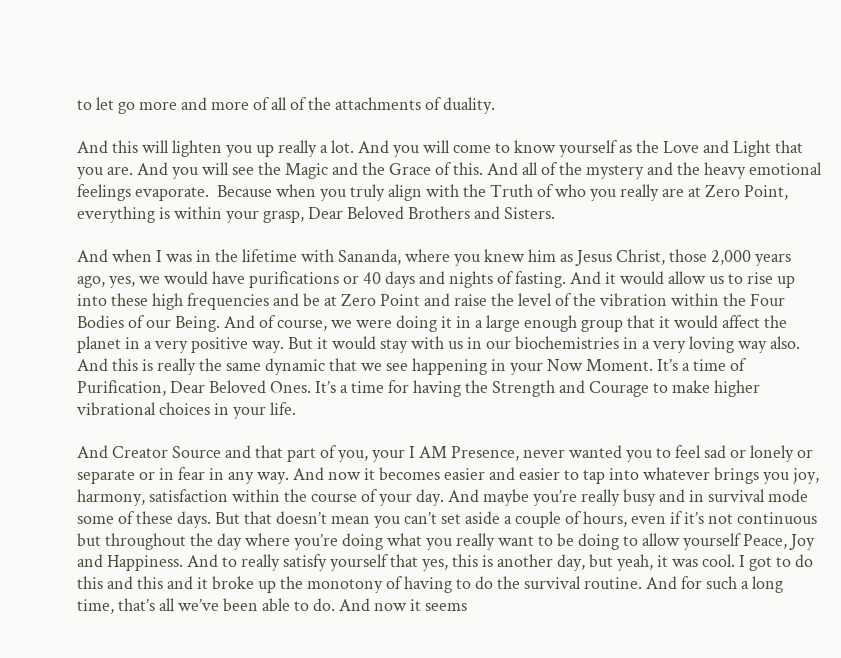to let go more and more of all of the attachments of duality.

And this will lighten you up really a lot. And you will come to know yourself as the Love and Light that you are. And you will see the Magic and the Grace of this. And all of the mystery and the heavy emotional feelings evaporate.  Because when you truly align with the Truth of who you really are at Zero Point, everything is within your grasp, Dear Beloved Brothers and Sisters.

And when I was in the lifetime with Sananda, where you knew him as Jesus Christ, those 2,000 years ago, yes, we would have purifications or 40 days and nights of fasting. And it would allow us to rise up into these high frequencies and be at Zero Point and raise the level of the vibration within the Four Bodies of our Being. And of course, we were doing it in a large enough group that it would affect the planet in a very positive way. But it would stay with us in our biochemistries in a very loving way also. And this is really the same dynamic that we see happening in your Now Moment. It’s a time of Purification, Dear Beloved Ones. It’s a time for having the Strength and Courage to make higher vibrational choices in your life.

And Creator Source and that part of you, your I AM Presence, never wanted you to feel sad or lonely or separate or in fear in any way. And now it becomes easier and easier to tap into whatever brings you joy, harmony, satisfaction within the course of your day. And maybe you’re really busy and in survival mode some of these days. But that doesn’t mean you can’t set aside a couple of hours, even if it’s not continuous but throughout the day where you’re doing what you really want to be doing to allow yourself Peace, Joy and Happiness. And to really satisfy yourself that yes, this is another day, but yeah, it was cool. I got to do this and this and it broke up the monotony of having to do the survival routine. And for such a long time, that’s all we’ve been able to do. And now it seems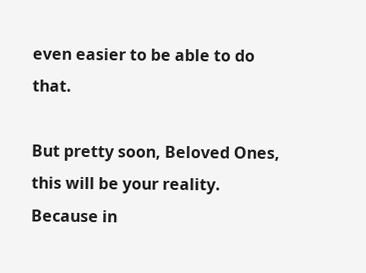even easier to be able to do that.

But pretty soon, Beloved Ones, this will be your reality. Because in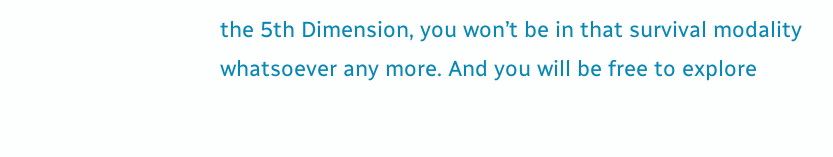the 5th Dimension, you won’t be in that survival modality whatsoever any more. And you will be free to explore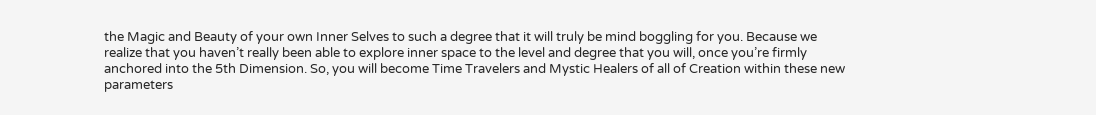the Magic and Beauty of your own Inner Selves to such a degree that it will truly be mind boggling for you. Because we realize that you haven’t really been able to explore inner space to the level and degree that you will, once you’re firmly anchored into the 5th Dimension. So, you will become Time Travelers and Mystic Healers of all of Creation within these new parameters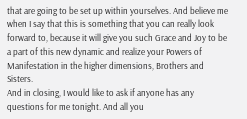that are going to be set up within yourselves. And believe me when I say that this is something that you can really look forward to, because it will give you such Grace and Joy to be a part of this new dynamic and realize your Powers of Manifestation in the higher dimensions, Brothers and Sisters.
And in closing, I would like to ask if anyone has any questions for me tonight. And all you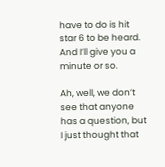have to do is hit star 6 to be heard. And I’ll give you a minute or so.

Ah, well, we don’t see that anyone has a question, but I just thought that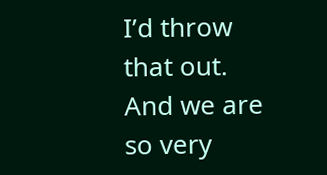I’d throw that out. And we are so very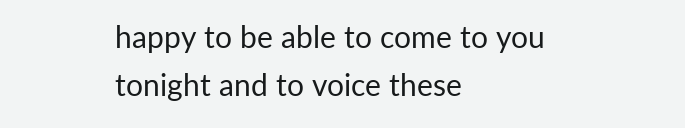happy to be able to come to you tonight and to voice these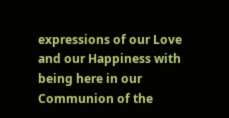expressions of our Love and our Happiness with being here in our Communion of the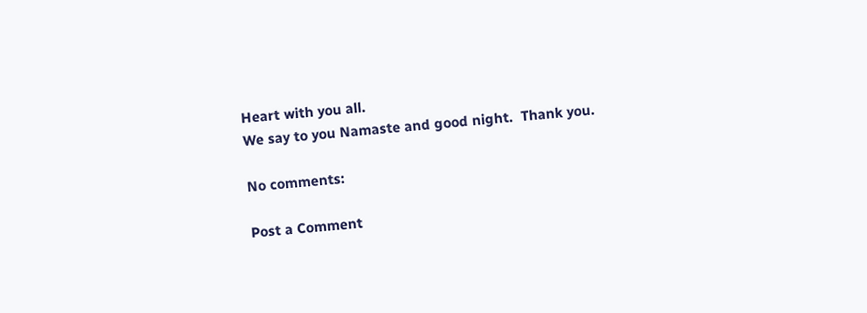Heart with you all.
We say to you Namaste and good night.  Thank you.

No comments:

Post a Comment